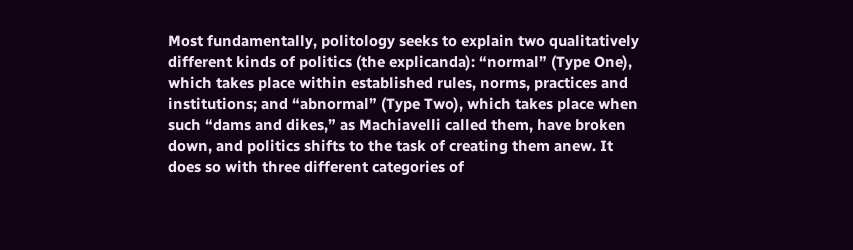Most fundamentally, politology seeks to explain two qualitatively different kinds of politics (the explicanda): “normal” (Type One), which takes place within established rules, norms, practices and institutions; and “abnormal” (Type Two), which takes place when such “dams and dikes,” as Machiavelli called them, have broken down, and politics shifts to the task of creating them anew. It does so with three different categories of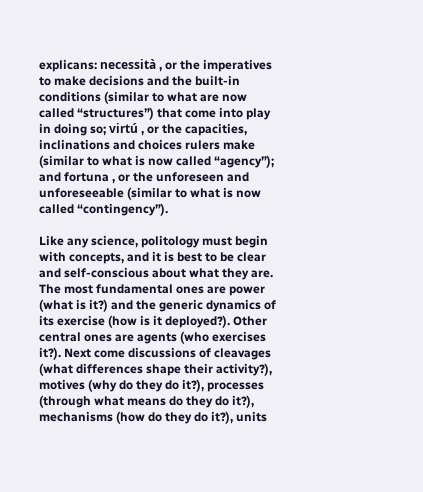explicans: necessità , or the imperatives to make decisions and the built-in conditions (similar to what are now called “structures”) that come into play in doing so; virtú , or the capacities, inclinations and choices rulers make (similar to what is now called “agency”); and fortuna , or the unforeseen and unforeseeable (similar to what is now called “contingency”).

Like any science, politology must begin with concepts, and it is best to be clear and self-conscious about what they are. The most fundamental ones are power (what is it?) and the generic dynamics of its exercise (how is it deployed?). Other central ones are agents (who exercises it?). Next come discussions of cleavages (what differences shape their activity?), motives (why do they do it?), processes (through what means do they do it?), mechanisms (how do they do it?), units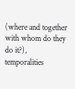(where and together with whom do they do it?), temporalities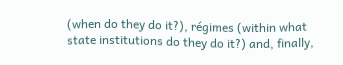(when do they do it?), régimes (within what state institutions do they do it?) and, finally,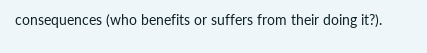consequences (who benefits or suffers from their doing it?).